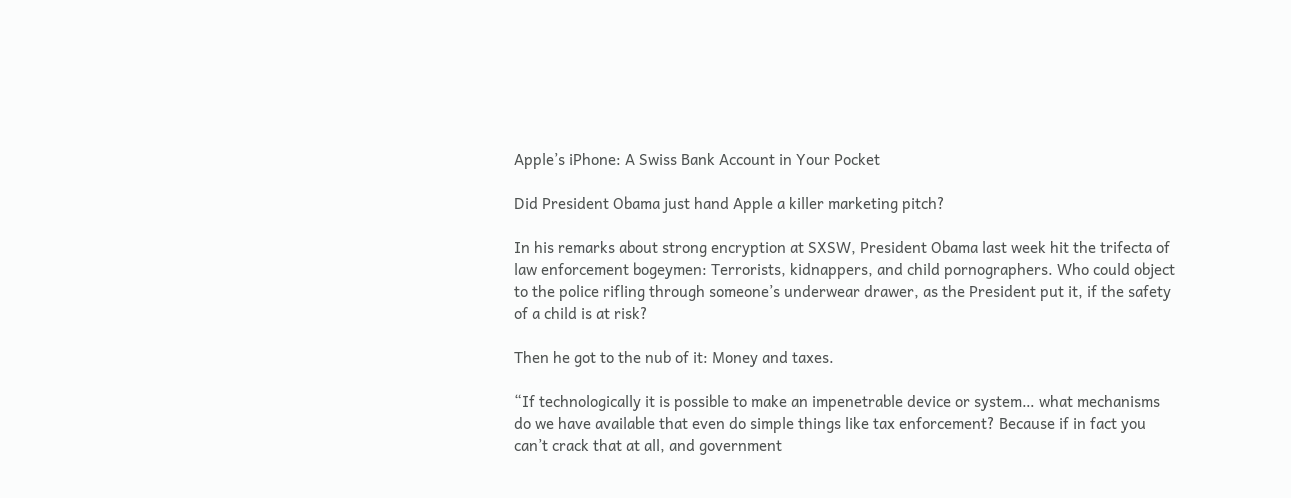Apple’s iPhone: A Swiss Bank Account in Your Pocket

Did President Obama just hand Apple a killer marketing pitch?

In his remarks about strong encryption at SXSW, President Obama last week hit the trifecta of law enforcement bogeymen: Terrorists, kidnappers, and child pornographers. Who could object to the police rifling through someone’s underwear drawer, as the President put it, if the safety of a child is at risk?

Then he got to the nub of it: Money and taxes.

“If technologically it is possible to make an impenetrable device or system… what mechanisms do we have available that even do simple things like tax enforcement? Because if in fact you can’t crack that at all, and government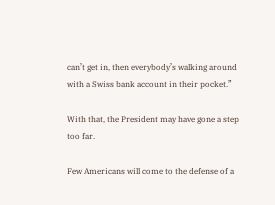can’t get in, then everybody’s walking around with a Swiss bank account in their pocket.”

With that, the President may have gone a step too far.

Few Americans will come to the defense of a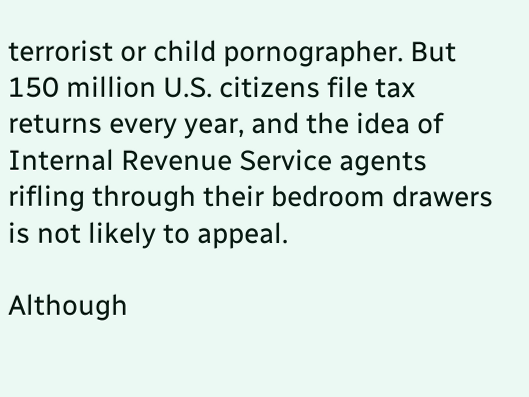terrorist or child pornographer. But 150 million U.S. citizens file tax returns every year, and the idea of Internal Revenue Service agents rifling through their bedroom drawers is not likely to appeal.

Although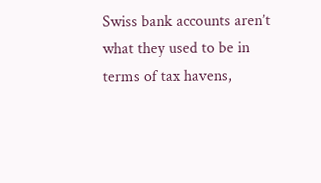Swiss bank accounts aren’t what they used to be in terms of tax havens,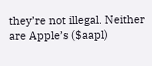they’re not illegal. Neither are Apple’s ($aapl)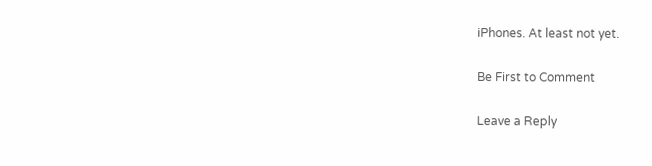iPhones. At least not yet.

Be First to Comment

Leave a Reply